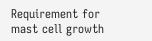Requirement for mast cell growth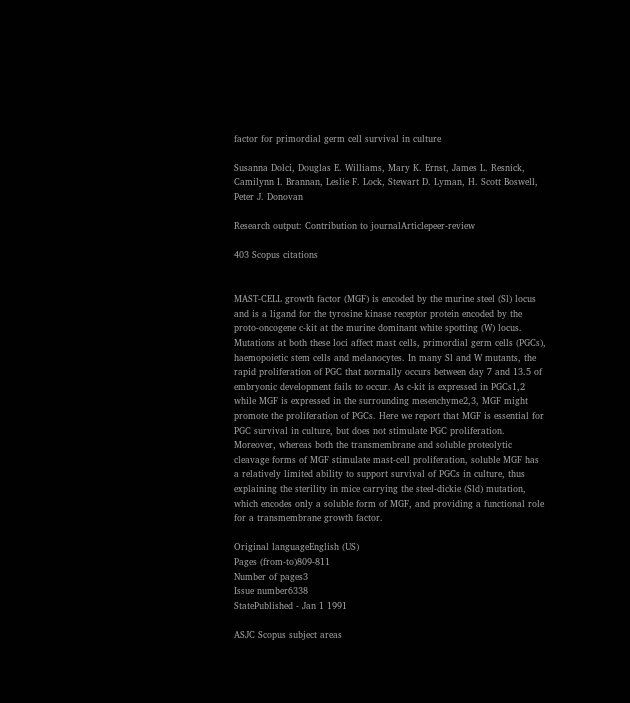factor for primordial germ cell survival in culture

Susanna Dolci, Douglas E. Williams, Mary K. Ernst, James L. Resnick, Camilynn I. Brannan, Leslie F. Lock, Stewart D. Lyman, H. Scott Boswell, Peter J. Donovan

Research output: Contribution to journalArticlepeer-review

403 Scopus citations


MAST-CELL growth factor (MGF) is encoded by the murine steel (Sl) locus and is a ligand for the tyrosine kinase receptor protein encoded by the proto-oncogene c-kit at the murine dominant white spotting (W) locus. Mutations at both these loci affect mast cells, primordial germ cells (PGCs), haemopoietic stem cells and melanocytes. In many Sl and W mutants, the rapid proliferation of PGC that normally occurs between day 7 and 13.5 of embryonic development fails to occur. As c-kit is expressed in PGCs1,2 while MGF is expressed in the surrounding mesenchyme2,3, MGF might promote the proliferation of PGCs. Here we report that MGF is essential for PGC survival in culture, but does not stimulate PGC proliferation. Moreover, whereas both the transmembrane and soluble proteolytic cleavage forms of MGF stimulate mast-cell proliferation, soluble MGF has a relatively limited ability to support survival of PGCs in culture, thus explaining the sterility in mice carrying the steel-dickie (Sld) mutation, which encodes only a soluble form of MGF, and providing a functional role for a transmembrane growth factor.

Original languageEnglish (US)
Pages (from-to)809-811
Number of pages3
Issue number6338
StatePublished - Jan 1 1991

ASJC Scopus subject areas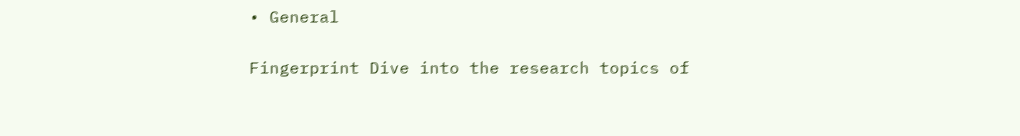• General

Fingerprint Dive into the research topics of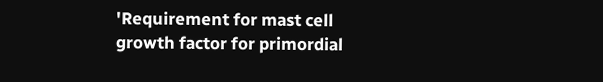'Requirement for mast cell growth factor for primordial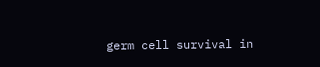germ cell survival in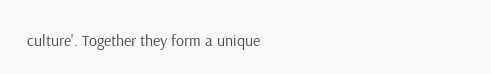culture'. Together they form a unique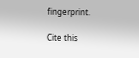fingerprint.

Cite this